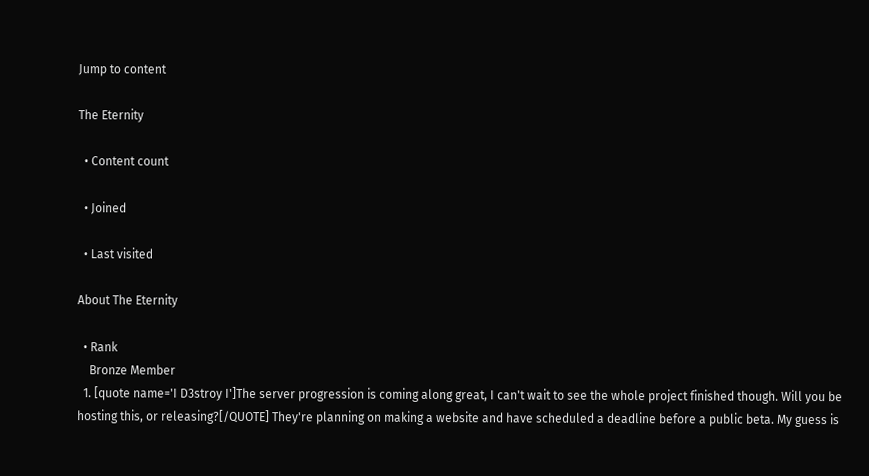Jump to content

The Eternity

  • Content count

  • Joined

  • Last visited

About The Eternity

  • Rank
    Bronze Member
  1. [quote name='I D3stroy I']The server progression is coming along great, I can't wait to see the whole project finished though. Will you be hosting this, or releasing?[/QUOTE] They're planning on making a website and have scheduled a deadline before a public beta. My guess is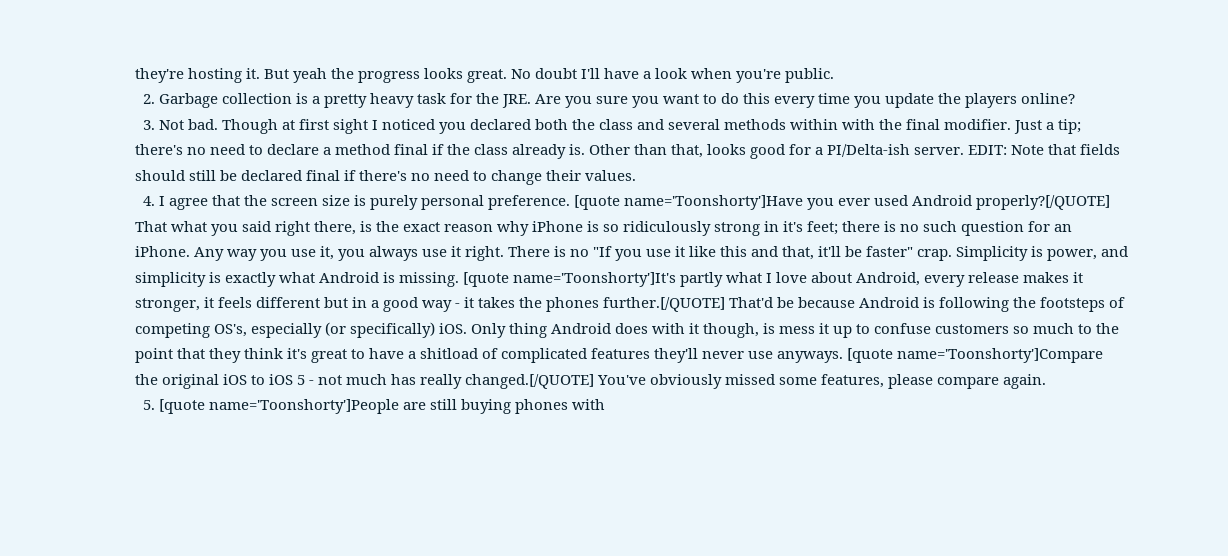they're hosting it. But yeah the progress looks great. No doubt I'll have a look when you're public.
  2. Garbage collection is a pretty heavy task for the JRE. Are you sure you want to do this every time you update the players online?
  3. Not bad. Though at first sight I noticed you declared both the class and several methods within with the final modifier. Just a tip; there's no need to declare a method final if the class already is. Other than that, looks good for a PI/Delta-ish server. EDIT: Note that fields should still be declared final if there's no need to change their values.
  4. I agree that the screen size is purely personal preference. [quote name='Toonshorty']Have you ever used Android properly?[/QUOTE] That what you said right there, is the exact reason why iPhone is so ridiculously strong in it's feet; there is no such question for an iPhone. Any way you use it, you always use it right. There is no "If you use it like this and that, it'll be faster" crap. Simplicity is power, and simplicity is exactly what Android is missing. [quote name='Toonshorty']It's partly what I love about Android, every release makes it stronger, it feels different but in a good way - it takes the phones further.[/QUOTE] That'd be because Android is following the footsteps of competing OS's, especially (or specifically) iOS. Only thing Android does with it though, is mess it up to confuse customers so much to the point that they think it's great to have a shitload of complicated features they'll never use anyways. [quote name='Toonshorty']Compare the original iOS to iOS 5 - not much has really changed.[/QUOTE] You've obviously missed some features, please compare again.
  5. [quote name='Toonshorty']People are still buying phones with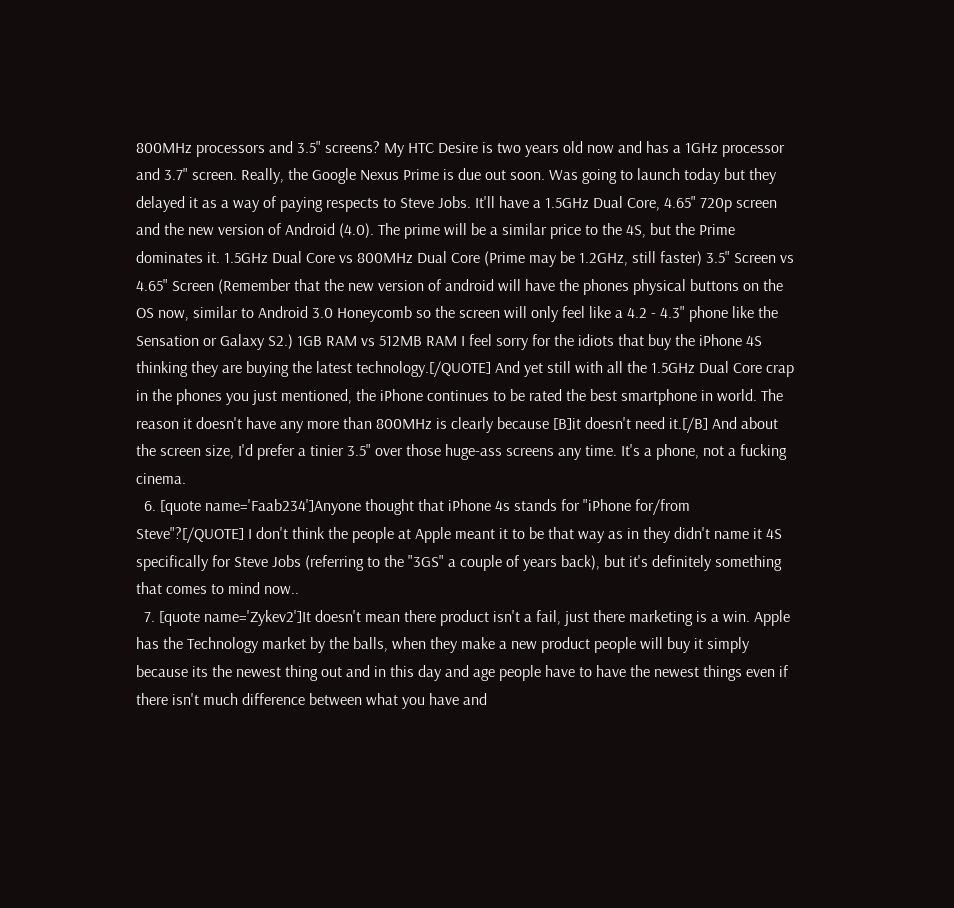800MHz processors and 3.5" screens? My HTC Desire is two years old now and has a 1GHz processor and 3.7" screen. Really, the Google Nexus Prime is due out soon. Was going to launch today but they delayed it as a way of paying respects to Steve Jobs. It'll have a 1.5GHz Dual Core, 4.65" 720p screen and the new version of Android (4.0). The prime will be a similar price to the 4S, but the Prime dominates it. 1.5GHz Dual Core vs 800MHz Dual Core (Prime may be 1.2GHz, still faster) 3.5" Screen vs 4.65" Screen (Remember that the new version of android will have the phones physical buttons on the OS now, similar to Android 3.0 Honeycomb so the screen will only feel like a 4.2 - 4.3" phone like the Sensation or Galaxy S2.) 1GB RAM vs 512MB RAM I feel sorry for the idiots that buy the iPhone 4S thinking they are buying the latest technology.[/QUOTE] And yet still with all the 1.5GHz Dual Core crap in the phones you just mentioned, the iPhone continues to be rated the best smartphone in world. The reason it doesn't have any more than 800MHz is clearly because [B]it doesn't need it.[/B] And about the screen size, I'd prefer a tinier 3.5" over those huge-ass screens any time. It's a phone, not a fucking cinema.
  6. [quote name='Faab234']Anyone thought that iPhone 4s stands for "iPhone for/from Steve"?[/QUOTE] I don't think the people at Apple meant it to be that way as in they didn't name it 4S specifically for Steve Jobs (referring to the "3GS" a couple of years back), but it's definitely something that comes to mind now..
  7. [quote name='Zykev2']It doesn't mean there product isn't a fail, just there marketing is a win. Apple has the Technology market by the balls, when they make a new product people will buy it simply because its the newest thing out and in this day and age people have to have the newest things even if there isn't much difference between what you have and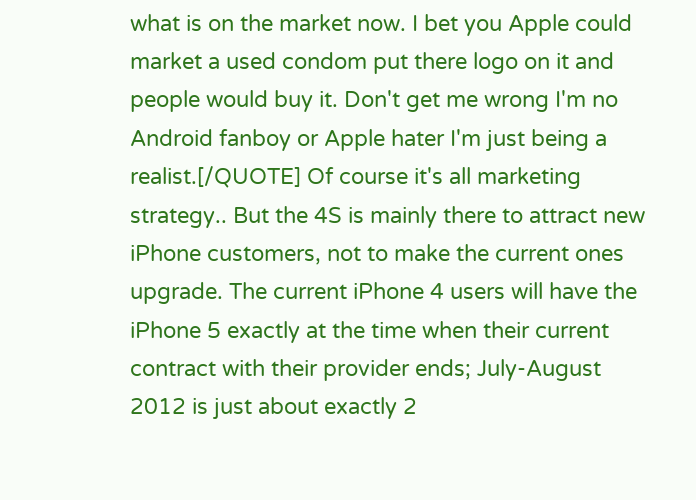what is on the market now. I bet you Apple could market a used condom put there logo on it and people would buy it. Don't get me wrong I'm no Android fanboy or Apple hater I'm just being a realist.[/QUOTE] Of course it's all marketing strategy.. But the 4S is mainly there to attract new iPhone customers, not to make the current ones upgrade. The current iPhone 4 users will have the iPhone 5 exactly at the time when their current contract with their provider ends; July-August 2012 is just about exactly 2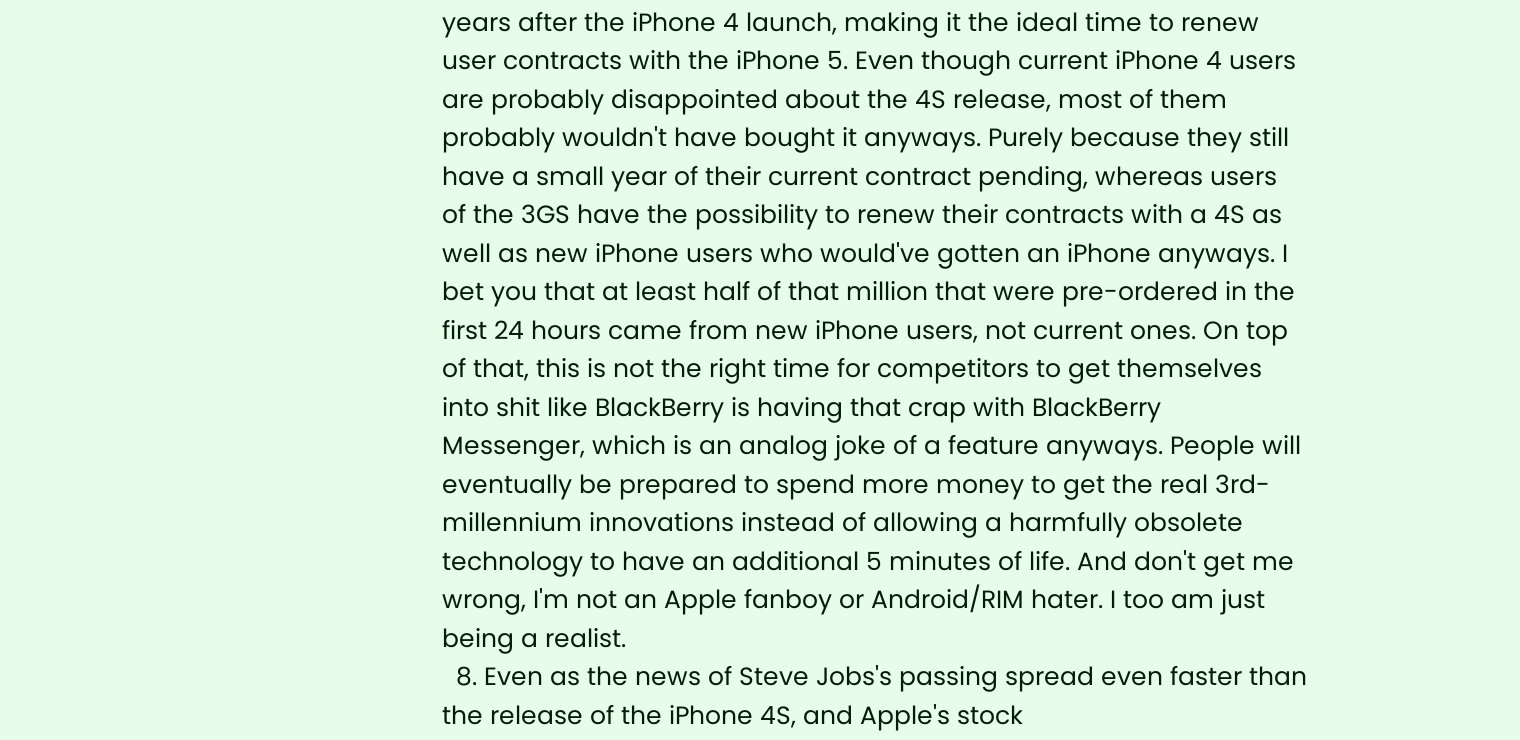years after the iPhone 4 launch, making it the ideal time to renew user contracts with the iPhone 5. Even though current iPhone 4 users are probably disappointed about the 4S release, most of them probably wouldn't have bought it anyways. Purely because they still have a small year of their current contract pending, whereas users of the 3GS have the possibility to renew their contracts with a 4S as well as new iPhone users who would've gotten an iPhone anyways. I bet you that at least half of that million that were pre-ordered in the first 24 hours came from new iPhone users, not current ones. On top of that, this is not the right time for competitors to get themselves into shit like BlackBerry is having that crap with BlackBerry Messenger, which is an analog joke of a feature anyways. People will eventually be prepared to spend more money to get the real 3rd-millennium innovations instead of allowing a harmfully obsolete technology to have an additional 5 minutes of life. And don't get me wrong, I'm not an Apple fanboy or Android/RIM hater. I too am just being a realist.
  8. Even as the news of Steve Jobs's passing spread even faster than the release of the iPhone 4S, and Apple's stock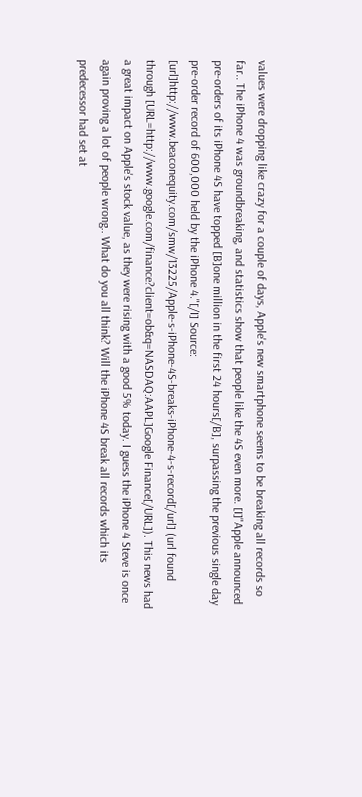values were dropping like crazy for a couple of days, Apple's new smartphone seems to be breaking all records so far.. The iPhone 4 was groundbreaking, and statistics show that people like the 4S even more. [I]"Apple announced pre-orders of its iPhone 4S have topped [B]one million in the first 24 hours[/B], surpassing the previous single day pre-order record of 600,000 held by the iPhone 4."[/I] Source: [url]http://www.beaconequity.com/smw/13225/Apple-s-iPhone-4S-breaks-iPhone-4-s-record[/url] (url found through [URL=http://www.google.com/finance?client=ob&q=NASDAQ:AAPL]Google Finance[/URL]). This news had a great impact on Apple's stock value, as they were rising with a good 5% today. I guess the iPhone 4 Steve is once again proving a lot of people wrong.. What do you all think? Will the iPhone 4S break all records which its predecessor had set at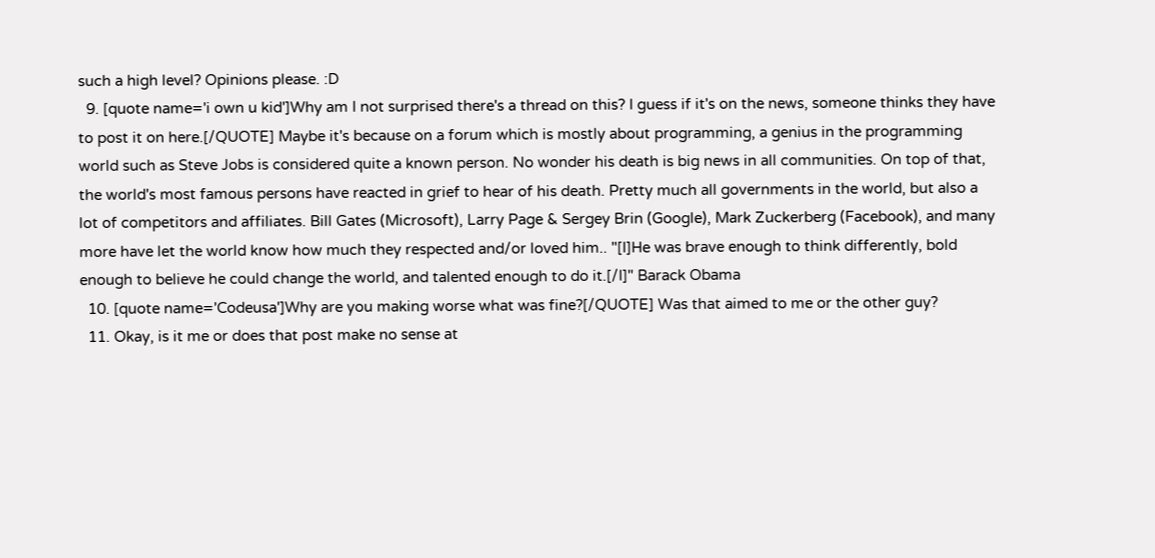such a high level? Opinions please. :D
  9. [quote name='i own u kid']Why am I not surprised there's a thread on this? I guess if it's on the news, someone thinks they have to post it on here.[/QUOTE] Maybe it's because on a forum which is mostly about programming, a genius in the programming world such as Steve Jobs is considered quite a known person. No wonder his death is big news in all communities. On top of that, the world's most famous persons have reacted in grief to hear of his death. Pretty much all governments in the world, but also a lot of competitors and affiliates. Bill Gates (Microsoft), Larry Page & Sergey Brin (Google), Mark Zuckerberg (Facebook), and many more have let the world know how much they respected and/or loved him.. "[I]He was brave enough to think differently, bold enough to believe he could change the world, and talented enough to do it.[/I]" Barack Obama
  10. [quote name='Codeusa']Why are you making worse what was fine?[/QUOTE] Was that aimed to me or the other guy?
  11. Okay, is it me or does that post make no sense at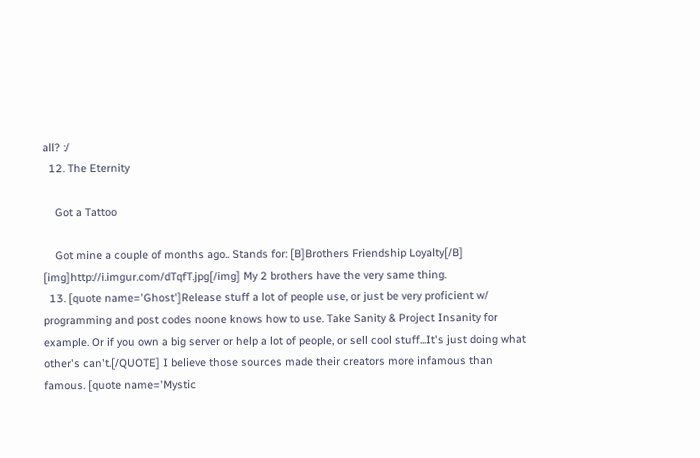all? :/
  12. The Eternity

    Got a Tattoo

    Got mine a couple of months ago.. Stands for: [B]Brothers Friendship Loyalty[/B] [img]http://i.imgur.com/dTqfT.jpg[/img] My 2 brothers have the very same thing.
  13. [quote name='Ghost']Release stuff a lot of people use, or just be very proficient w/ programming and post codes noone knows how to use. Take Sanity & Project Insanity for example. Or if you own a big server or help a lot of people, or sell cool stuff...It's just doing what other's can't.[/QUOTE] I believe those sources made their creators more infamous than famous. [quote name='Mystic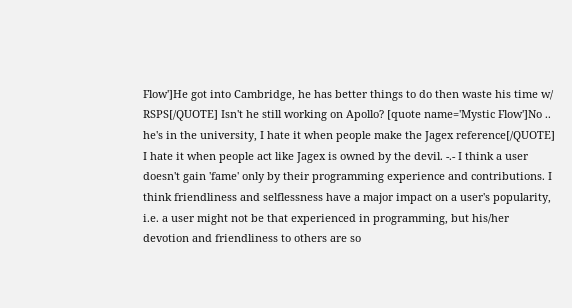Flow']He got into Cambridge, he has better things to do then waste his time w/ RSPS[/QUOTE] Isn't he still working on Apollo? [quote name='Mystic Flow']No .. he's in the university, I hate it when people make the Jagex reference[/QUOTE] I hate it when people act like Jagex is owned by the devil. -.- I think a user doesn't gain 'fame' only by their programming experience and contributions. I think friendliness and selflessness have a major impact on a user's popularity, i.e. a user might not be that experienced in programming, but his/her devotion and friendliness to others are so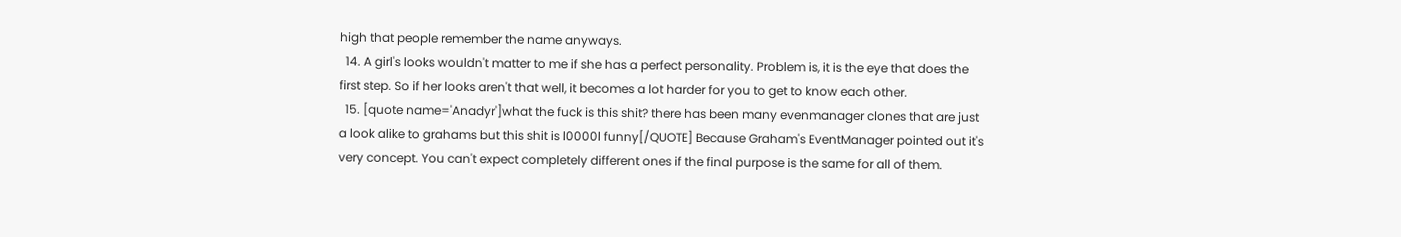high that people remember the name anyways.
  14. A girl's looks wouldn't matter to me if she has a perfect personality. Problem is, it is the eye that does the first step. So if her looks aren't that well, it becomes a lot harder for you to get to know each other.
  15. [quote name='Anadyr']what the fuck is this shit? there has been many evenmanager clones that are just a look alike to grahams but this shit is l0000l funny[/QUOTE] Because Graham's EventManager pointed out it's very concept. You can't expect completely different ones if the final purpose is the same for all of them.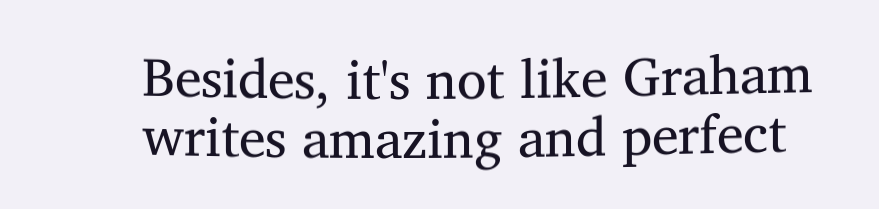Besides, it's not like Graham writes amazing and perfect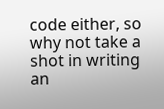code either, so why not take a shot in writing an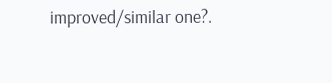improved/similar one?.